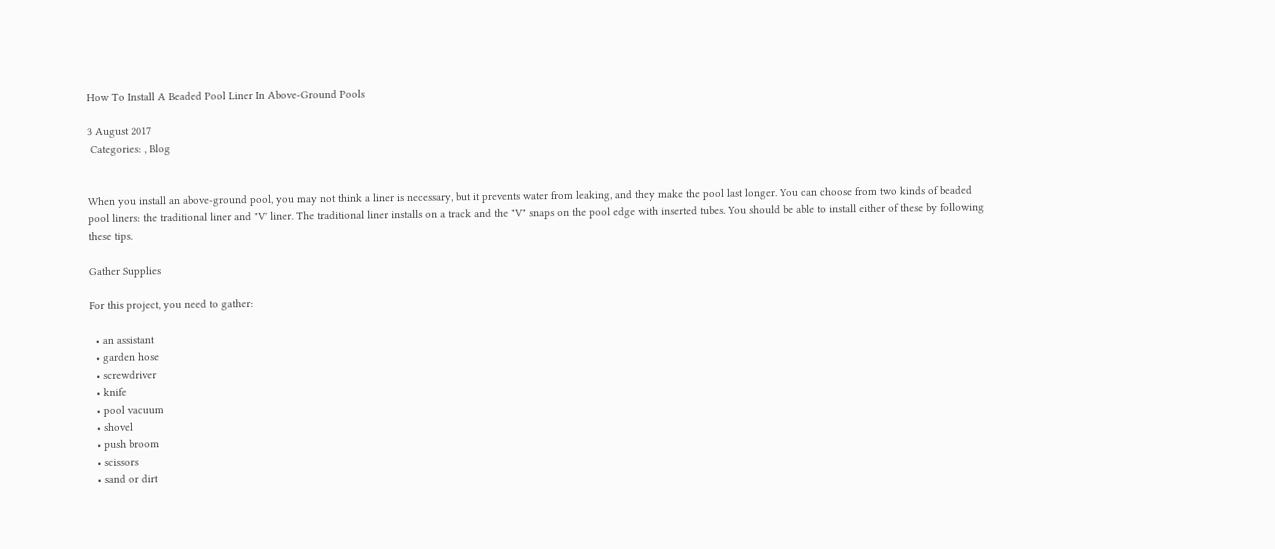How To Install A Beaded Pool Liner In Above-Ground Pools

3 August 2017
 Categories: , Blog


When you install an above-ground pool, you may not think a liner is necessary, but it prevents water from leaking, and they make the pool last longer. You can choose from two kinds of beaded pool liners: the traditional liner and "V' liner. The traditional liner installs on a track and the "V" snaps on the pool edge with inserted tubes. You should be able to install either of these by following these tips.

Gather Supplies

For this project, you need to gather:

  • an assistant
  • garden hose
  • screwdriver
  • knife
  • pool vacuum
  • shovel
  • push broom
  • scissors
  • sand or dirt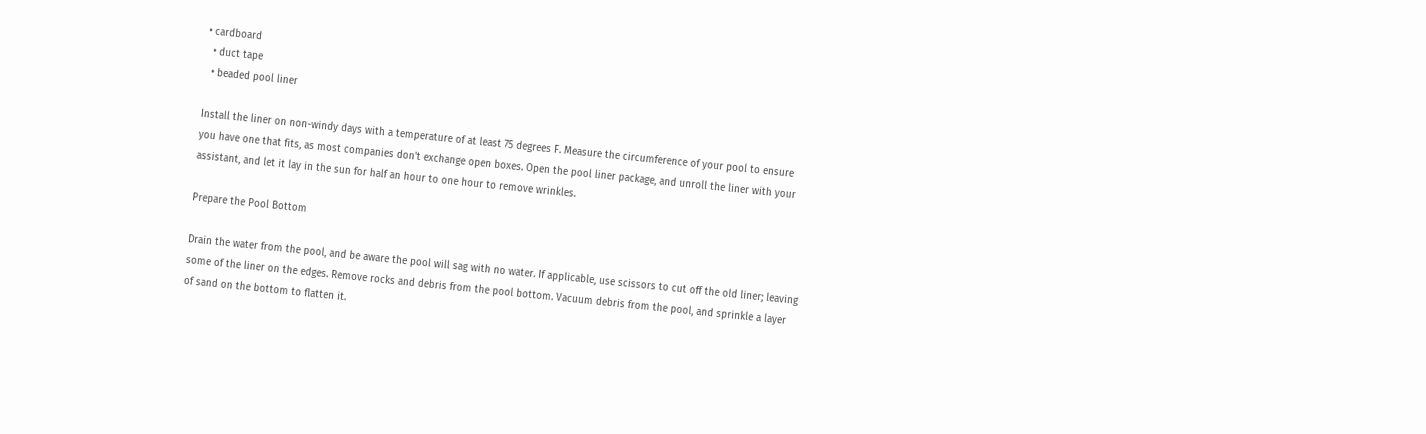• cardboard
  • duct tape
  • beaded pool liner

Install the liner on non-windy days with a temperature of at least 75 degrees F. Measure the circumference of your pool to ensure you have one that fits, as most companies don't exchange open boxes. Open the pool liner package, and unroll the liner with your assistant, and let it lay in the sun for half an hour to one hour to remove wrinkles.

Prepare the Pool Bottom

Drain the water from the pool, and be aware the pool will sag with no water. If applicable, use scissors to cut off the old liner; leaving some of the liner on the edges. Remove rocks and debris from the pool bottom. Vacuum debris from the pool, and sprinkle a layer of sand on the bottom to flatten it.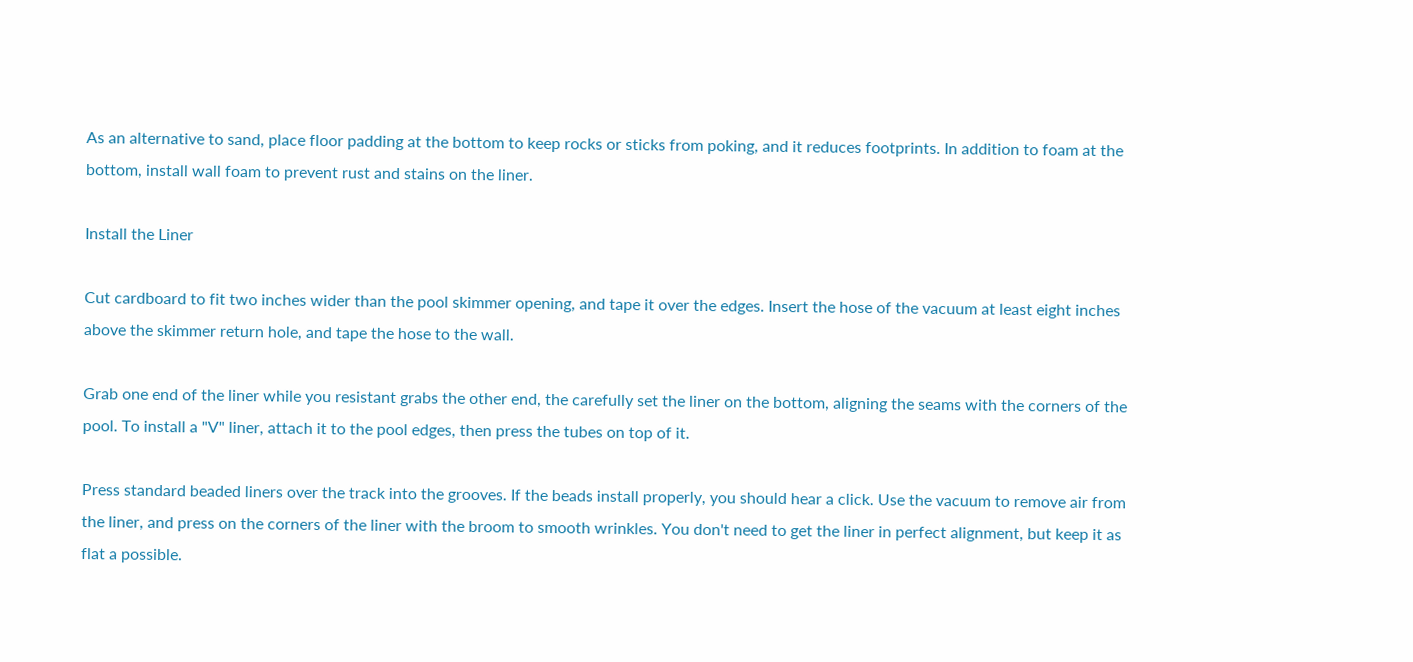As an alternative to sand, place floor padding at the bottom to keep rocks or sticks from poking, and it reduces footprints. In addition to foam at the bottom, install wall foam to prevent rust and stains on the liner.

Install the Liner

Cut cardboard to fit two inches wider than the pool skimmer opening, and tape it over the edges. Insert the hose of the vacuum at least eight inches above the skimmer return hole, and tape the hose to the wall.

Grab one end of the liner while you resistant grabs the other end, the carefully set the liner on the bottom, aligning the seams with the corners of the pool. To install a "V" liner, attach it to the pool edges, then press the tubes on top of it.

Press standard beaded liners over the track into the grooves. If the beads install properly, you should hear a click. Use the vacuum to remove air from the liner, and press on the corners of the liner with the broom to smooth wrinkles. You don't need to get the liner in perfect alignment, but keep it as flat a possible.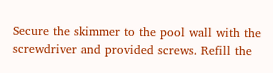Secure the skimmer to the pool wall with the screwdriver and provided screws. Refill the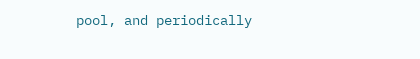pool, and periodically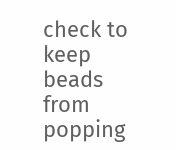check to keep beads from popping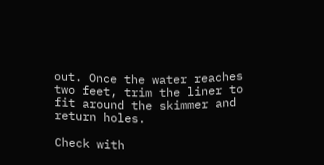out. Once the water reaches two feet, trim the liner to fit around the skimmer and return holes.

Check with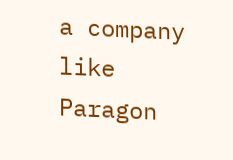a company like Paragon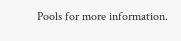Pools for more information.